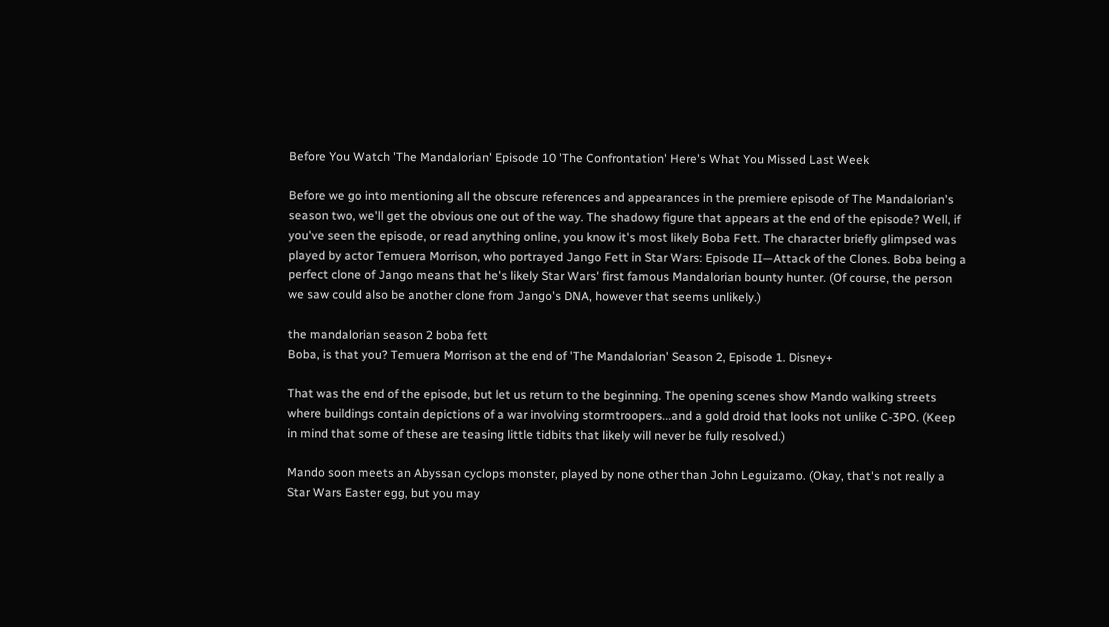Before You Watch 'The Mandalorian' Episode 10 'The Confrontation' Here's What You Missed Last Week

Before we go into mentioning all the obscure references and appearances in the premiere episode of The Mandalorian's season two, we'll get the obvious one out of the way. The shadowy figure that appears at the end of the episode? Well, if you've seen the episode, or read anything online, you know it's most likely Boba Fett. The character briefly glimpsed was played by actor Temuera Morrison, who portrayed Jango Fett in Star Wars: Episode II—Attack of the Clones. Boba being a perfect clone of Jango means that he's likely Star Wars' first famous Mandalorian bounty hunter. (Of course, the person we saw could also be another clone from Jango's DNA, however that seems unlikely.)

the mandalorian season 2 boba fett
Boba, is that you? Temuera Morrison at the end of 'The Mandalorian' Season 2, Episode 1. Disney+

That was the end of the episode, but let us return to the beginning. The opening scenes show Mando walking streets where buildings contain depictions of a war involving stormtroopers...and a gold droid that looks not unlike C-3PO. (Keep in mind that some of these are teasing little tidbits that likely will never be fully resolved.)

Mando soon meets an Abyssan cyclops monster, played by none other than John Leguizamo. (Okay, that's not really a Star Wars Easter egg, but you may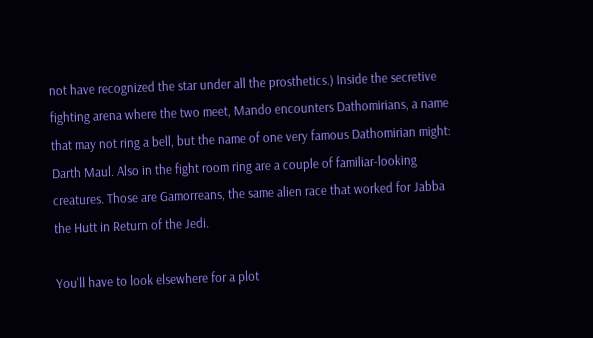not have recognized the star under all the prosthetics.) Inside the secretive fighting arena where the two meet, Mando encounters Dathomirians, a name that may not ring a bell, but the name of one very famous Dathomirian might: Darth Maul. Also in the fight room ring are a couple of familiar-looking creatures. Those are Gamorreans, the same alien race that worked for Jabba the Hutt in Return of the Jedi.

You'll have to look elsewhere for a plot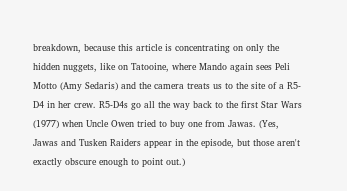breakdown, because this article is concentrating on only the hidden nuggets, like on Tatooine, where Mando again sees Peli Motto (Amy Sedaris) and the camera treats us to the site of a R5-D4 in her crew. R5-D4s go all the way back to the first Star Wars (1977) when Uncle Owen tried to buy one from Jawas. (Yes, Jawas and Tusken Raiders appear in the episode, but those aren't exactly obscure enough to point out.)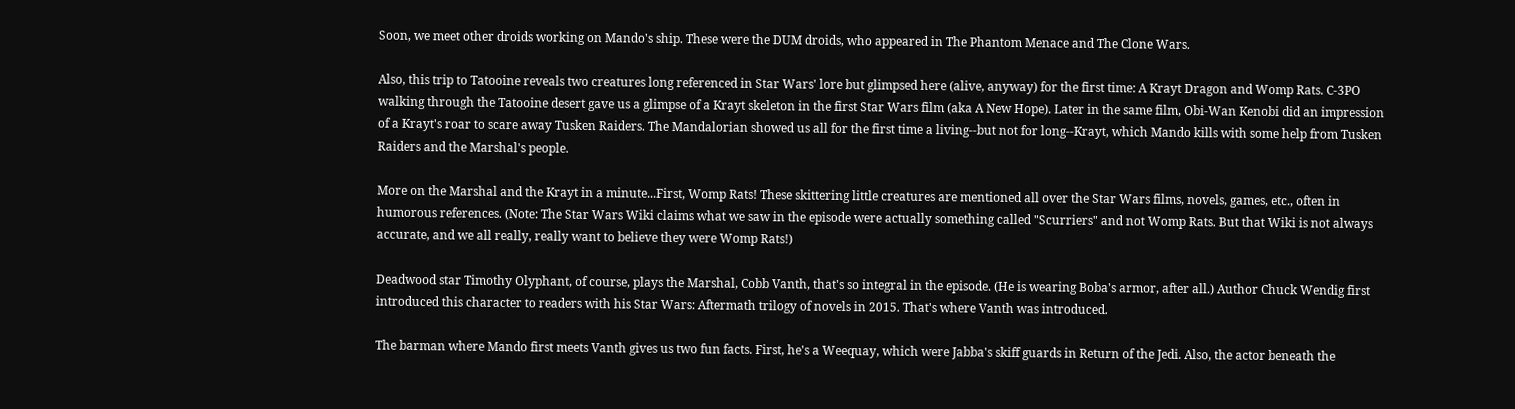Soon, we meet other droids working on Mando's ship. These were the DUM droids, who appeared in The Phantom Menace and The Clone Wars.

Also, this trip to Tatooine reveals two creatures long referenced in Star Wars' lore but glimpsed here (alive, anyway) for the first time: A Krayt Dragon and Womp Rats. C-3PO walking through the Tatooine desert gave us a glimpse of a Krayt skeleton in the first Star Wars film (aka A New Hope). Later in the same film, Obi-Wan Kenobi did an impression of a Krayt's roar to scare away Tusken Raiders. The Mandalorian showed us all for the first time a living--but not for long--Krayt, which Mando kills with some help from Tusken Raiders and the Marshal's people.

More on the Marshal and the Krayt in a minute...First, Womp Rats! These skittering little creatures are mentioned all over the Star Wars films, novels, games, etc., often in humorous references. (Note: The Star Wars Wiki claims what we saw in the episode were actually something called "Scurriers" and not Womp Rats. But that Wiki is not always accurate, and we all really, really want to believe they were Womp Rats!)

Deadwood star Timothy Olyphant, of course, plays the Marshal, Cobb Vanth, that's so integral in the episode. (He is wearing Boba's armor, after all.) Author Chuck Wendig first introduced this character to readers with his Star Wars: Aftermath trilogy of novels in 2015. That's where Vanth was introduced.

The barman where Mando first meets Vanth gives us two fun facts. First, he's a Weequay, which were Jabba's skiff guards in Return of the Jedi. Also, the actor beneath the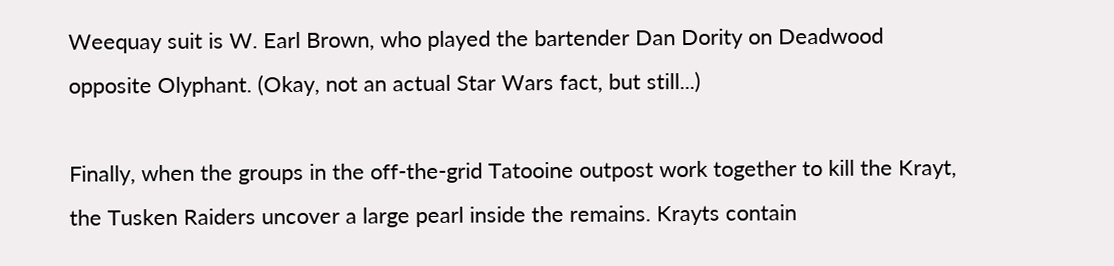Weequay suit is W. Earl Brown, who played the bartender Dan Dority on Deadwood opposite Olyphant. (Okay, not an actual Star Wars fact, but still...)

Finally, when the groups in the off-the-grid Tatooine outpost work together to kill the Krayt, the Tusken Raiders uncover a large pearl inside the remains. Krayts contain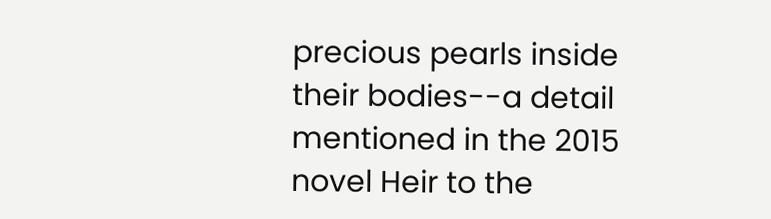precious pearls inside their bodies--a detail mentioned in the 2015 novel Heir to the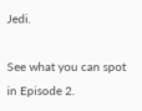Jedi.

See what you can spot in Episode 2.